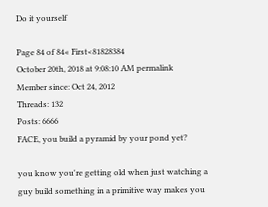Do it yourself

Page 84 of 84« First<81828384
October 20th, 2018 at 9:08:10 AM permalink
Member since: Oct 24, 2012
Threads: 132
Posts: 6666
FACE, you build a pyramid by your pond yet?

you know you're getting old when just watching a guy build something in a primitive way makes you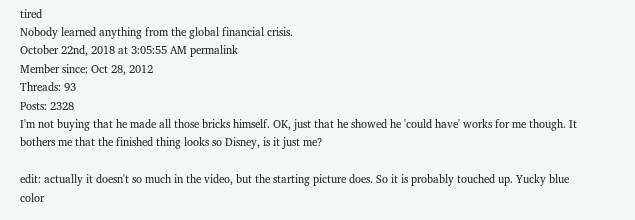tired
Nobody learned anything from the global financial crisis.
October 22nd, 2018 at 3:05:55 AM permalink
Member since: Oct 28, 2012
Threads: 93
Posts: 2328
I'm not buying that he made all those bricks himself. OK, just that he showed he 'could have' works for me though. It bothers me that the finished thing looks so Disney, is it just me?

edit: actually it doesn't so much in the video, but the starting picture does. So it is probably touched up. Yucky blue color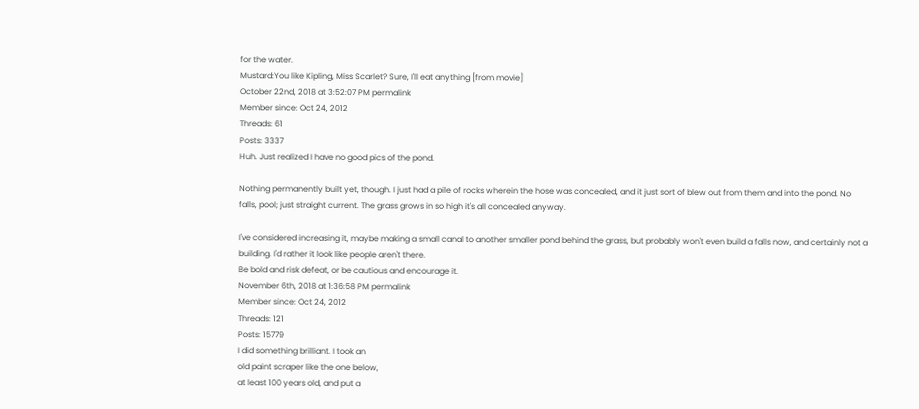for the water.
Mustard:You like Kipling, Miss Scarlet? Sure, I'll eat anything [from movie]
October 22nd, 2018 at 3:52:07 PM permalink
Member since: Oct 24, 2012
Threads: 61
Posts: 3337
Huh. Just realized I have no good pics of the pond.

Nothing permanently built yet, though. I just had a pile of rocks wherein the hose was concealed, and it just sort of blew out from them and into the pond. No falls, pool; just straight current. The grass grows in so high it's all concealed anyway.

I've considered increasing it, maybe making a small canal to another smaller pond behind the grass, but probably won't even build a falls now, and certainly not a building. I'd rather it look like people aren't there.
Be bold and risk defeat, or be cautious and encourage it.
November 6th, 2018 at 1:36:58 PM permalink
Member since: Oct 24, 2012
Threads: 121
Posts: 15779
I did something brilliant. I took an
old paint scraper like the one below,
at least 100 years old, and put a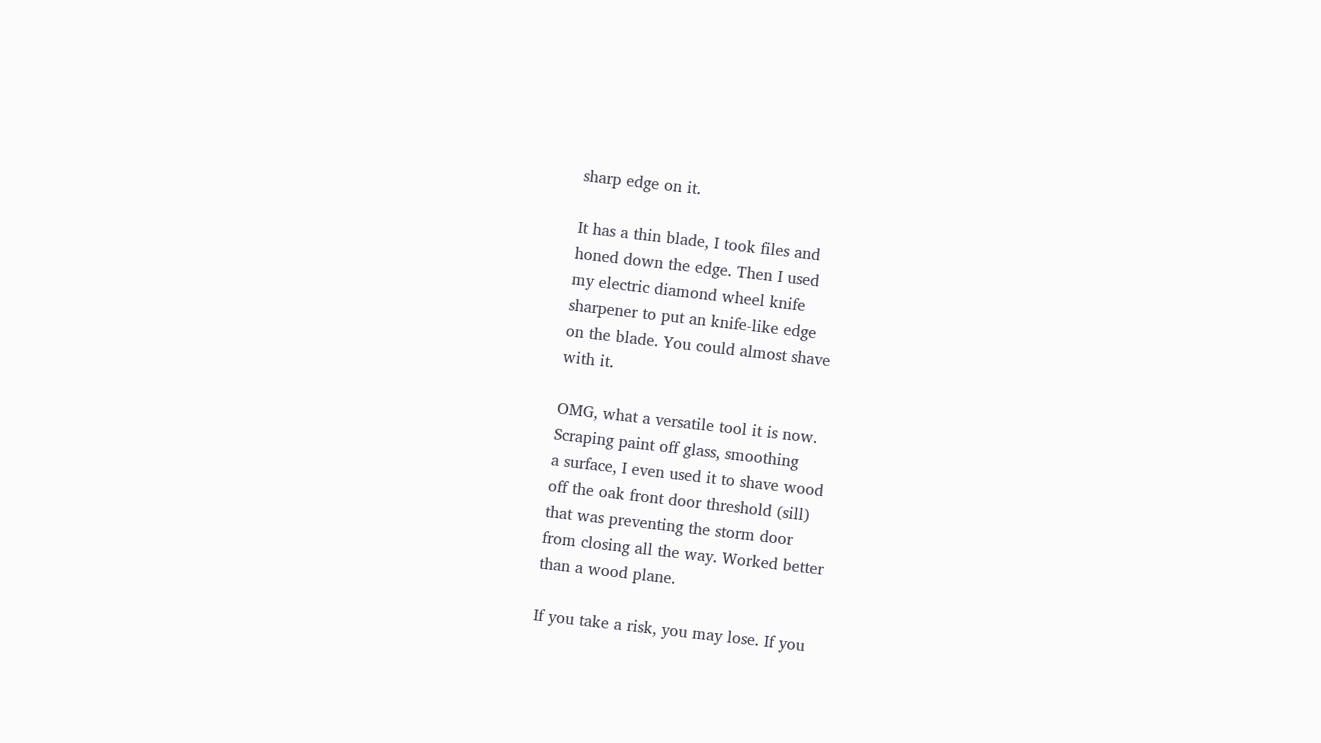sharp edge on it.

It has a thin blade, I took files and
honed down the edge. Then I used
my electric diamond wheel knife
sharpener to put an knife-like edge
on the blade. You could almost shave
with it.

OMG, what a versatile tool it is now.
Scraping paint off glass, smoothing
a surface, I even used it to shave wood
off the oak front door threshold (sill)
that was preventing the storm door
from closing all the way. Worked better
than a wood plane.

If you take a risk, you may lose. If you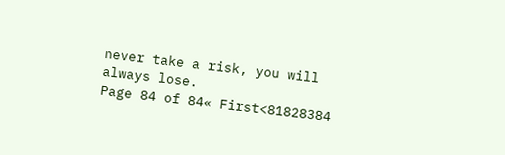never take a risk, you will always lose.
Page 84 of 84« First<81828384